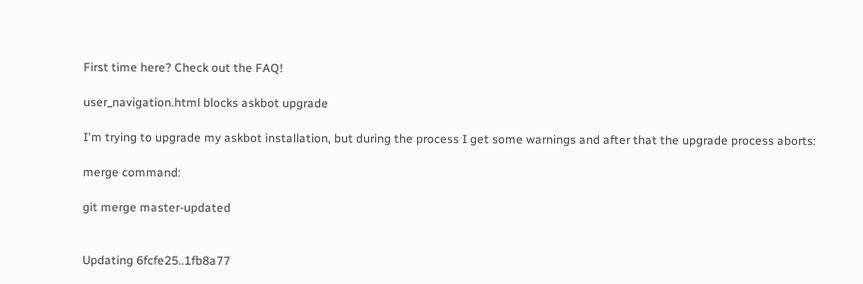First time here? Check out the FAQ!

user_navigation.html blocks askbot upgrade

I'm trying to upgrade my askbot installation, but during the process I get some warnings and after that the upgrade process aborts:

merge command:

git merge master-updated


Updating 6fcfe25..1fb8a77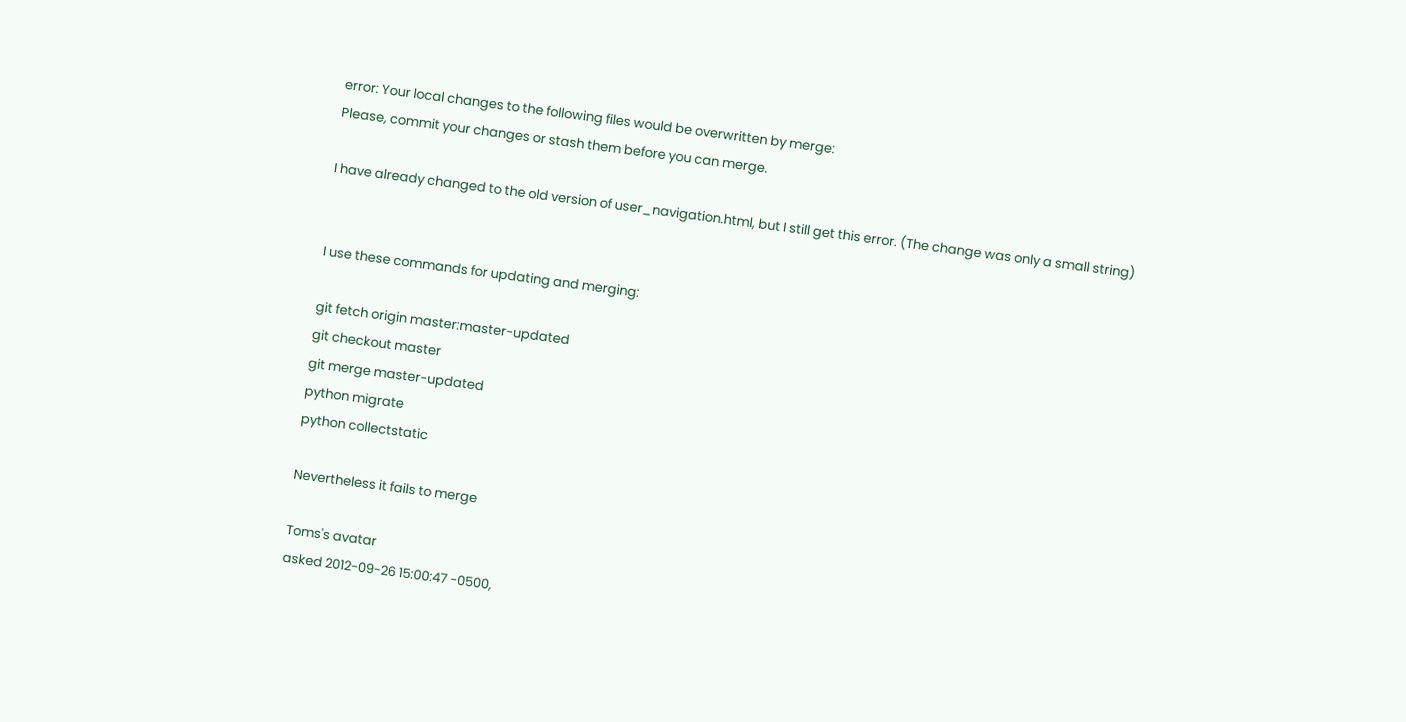error: Your local changes to the following files would be overwritten by merge:
Please, commit your changes or stash them before you can merge.

I have already changed to the old version of user_navigation.html, but I still get this error. (The change was only a small string)


I use these commands for updating and merging:

git fetch origin master:master-updated
git checkout master
git merge master-updated
python migrate
python collectstatic

Nevertheless it fails to merge

Toms's avatar
asked 2012-09-26 15:00:47 -0500,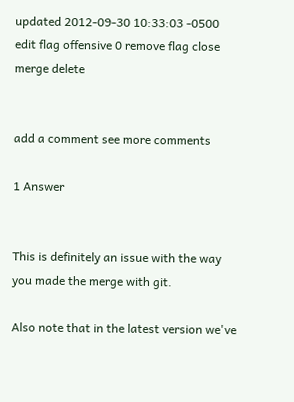updated 2012-09-30 10:33:03 -0500
edit flag offensive 0 remove flag close merge delete


add a comment see more comments

1 Answer


This is definitely an issue with the way you made the merge with git.

Also note that in the latest version we've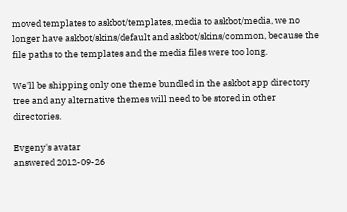moved templates to askbot/templates, media to askbot/media, we no longer have askbot/skins/default and askbot/skins/common, because the file paths to the templates and the media files were too long.

We'll be shipping only one theme bundled in the askbot app directory tree and any alternative themes will need to be stored in other directories.

Evgeny's avatar
answered 2012-09-26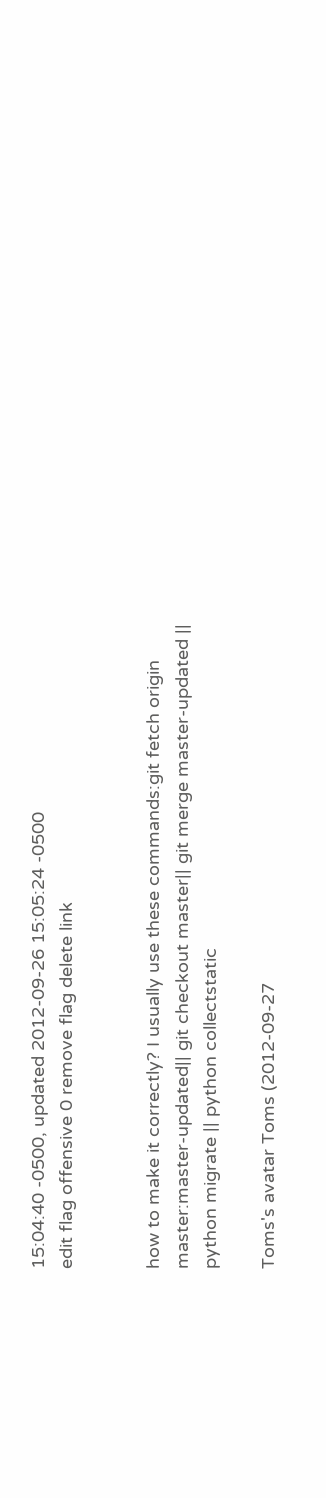15:04:40 -0500, updated 2012-09-26 15:05:24 -0500
edit flag offensive 0 remove flag delete link


how to make it correctly? I usually use these commands:git fetch origin master:master-updated|| git checkout master|| git merge master-updated || python migrate || python collectstatic

Toms's avatar Toms (2012-09-27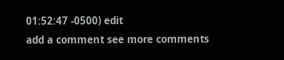01:52:47 -0500) edit
add a comment see more comments